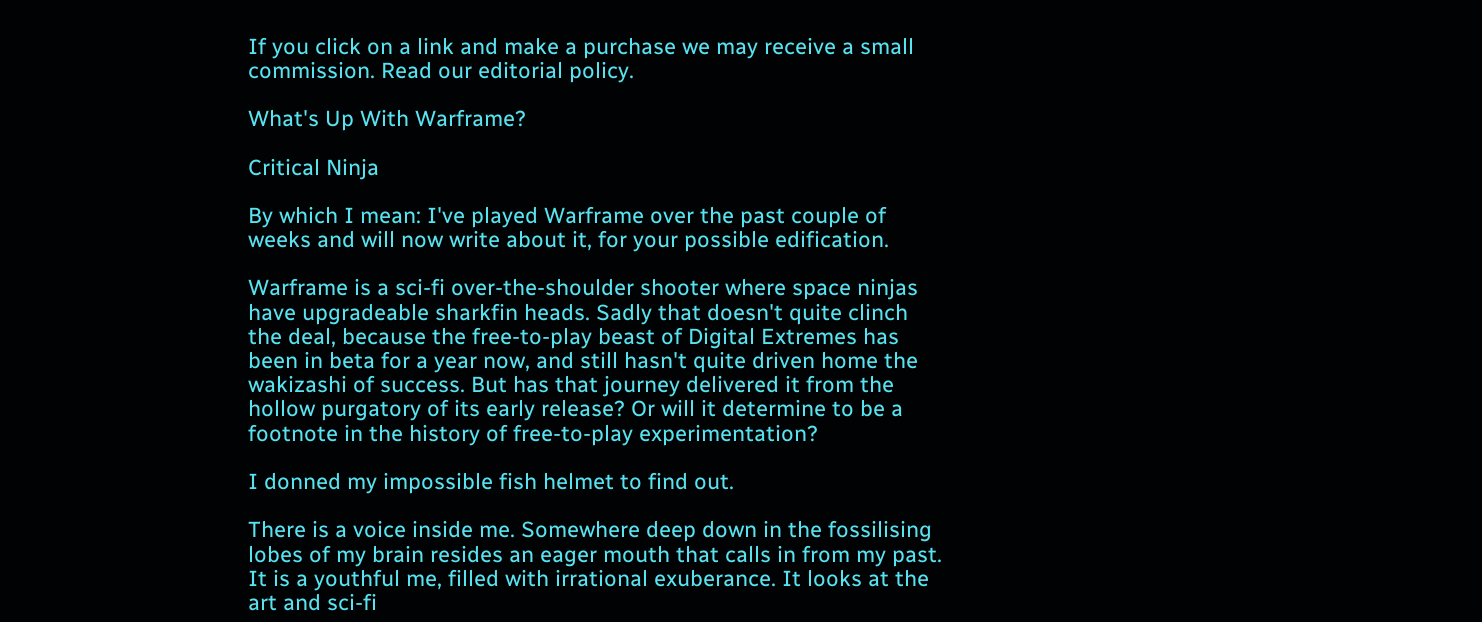If you click on a link and make a purchase we may receive a small commission. Read our editorial policy.

What's Up With Warframe?

Critical Ninja

By which I mean: I've played Warframe over the past couple of weeks and will now write about it, for your possible edification.

Warframe is a sci-fi over-the-shoulder shooter where space ninjas have upgradeable sharkfin heads. Sadly that doesn't quite clinch the deal, because the free-to-play beast of Digital Extremes has been in beta for a year now, and still hasn't quite driven home the wakizashi of success. But has that journey delivered it from the hollow purgatory of its early release? Or will it determine to be a footnote in the history of free-to-play experimentation?

I donned my impossible fish helmet to find out.

There is a voice inside me. Somewhere deep down in the fossilising lobes of my brain resides an eager mouth that calls in from my past. It is a youthful me, filled with irrational exuberance. It looks at the art and sci-fi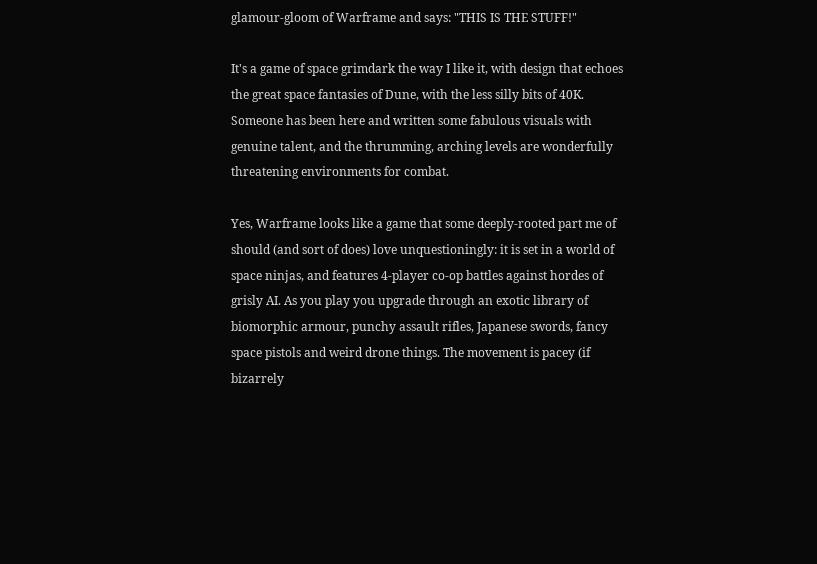glamour-gloom of Warframe and says: "THIS IS THE STUFF!"

It's a game of space grimdark the way I like it, with design that echoes the great space fantasies of Dune, with the less silly bits of 40K. Someone has been here and written some fabulous visuals with genuine talent, and the thrumming, arching levels are wonderfully threatening environments for combat.

Yes, Warframe looks like a game that some deeply-rooted part me of should (and sort of does) love unquestioningly: it is set in a world of space ninjas, and features 4-player co-op battles against hordes of grisly AI. As you play you upgrade through an exotic library of biomorphic armour, punchy assault rifles, Japanese swords, fancy space pistols and weird drone things. The movement is pacey (if bizarrely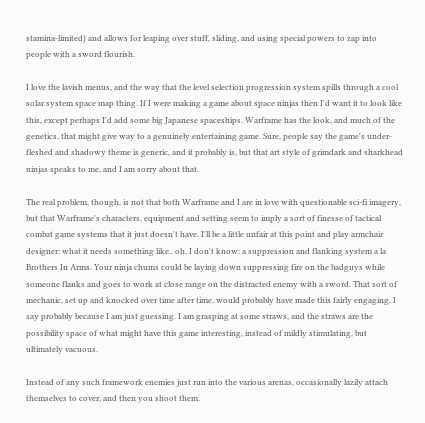stamina-limited) and allows for leaping over stuff, sliding, and using special powers to zap into people with a sword flourish.

I love the lavish menus, and the way that the level selection progression system spills through a cool solar system space map thing. If I were making a game about space ninjas then I'd want it to look like this, except perhaps I'd add some big Japanese spaceships. Warframe has the look, and much of the genetics, that might give way to a genuinely entertaining game. Sure, people say the game's under-fleshed and shadowy theme is generic, and it probably is, but that art style of grimdark and sharkhead ninjas speaks to me, and I am sorry about that.

The real problem, though, is not that both Warframe and I are in love with questionable sci-fi imagery, but that Warframe's characters, equipment and setting seem to imply a sort of finesse of tactical combat game systems that it just doesn't have. I'll be a little unfair at this point and play armchair designer: what it needs something like.. oh, I don't know: a suppression and flanking system a la Brothers In Arms. Your ninja chums could be laying down suppressing fire on the badguys while someone flanks and goes to work at close range on the distracted enemy with a sword. That sort of mechanic, set up and knocked over time after time, would probably have made this fairly engaging. I say probably because I am just guessing. I am grasping at some straws, and the straws are the possibility space of what might have this game interesting, instead of mildly stimulating, but ultimately vacuous.

Instead of any such framework enemies just run into the various arenas, occasionally lazily attach themselves to cover, and then you shoot them.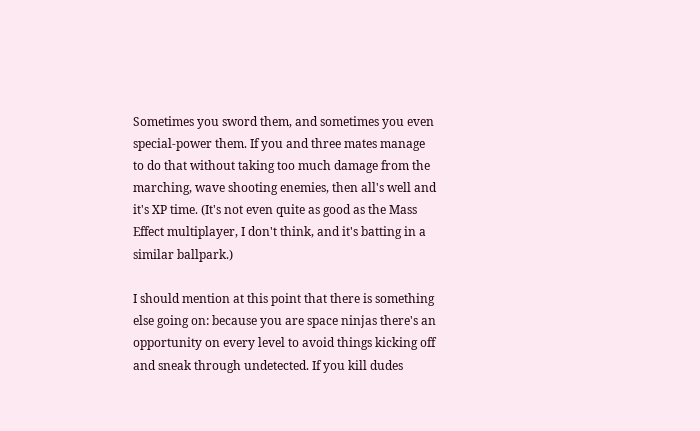Sometimes you sword them, and sometimes you even special-power them. If you and three mates manage to do that without taking too much damage from the marching, wave shooting enemies, then all's well and it's XP time. (It's not even quite as good as the Mass Effect multiplayer, I don't think, and it's batting in a similar ballpark.)

I should mention at this point that there is something else going on: because you are space ninjas there's an opportunity on every level to avoid things kicking off and sneak through undetected. If you kill dudes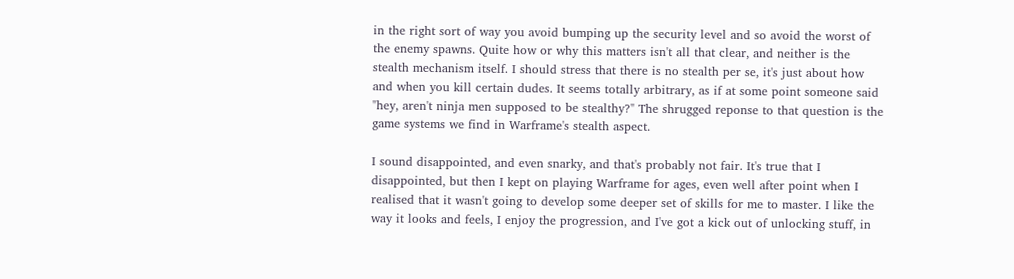in the right sort of way you avoid bumping up the security level and so avoid the worst of the enemy spawns. Quite how or why this matters isn't all that clear, and neither is the stealth mechanism itself. I should stress that there is no stealth per se, it's just about how and when you kill certain dudes. It seems totally arbitrary, as if at some point someone said "hey, aren't ninja men supposed to be stealthy?" The shrugged reponse to that question is the game systems we find in Warframe's stealth aspect.

I sound disappointed, and even snarky, and that's probably not fair. It's true that I disappointed, but then I kept on playing Warframe for ages, even well after point when I realised that it wasn't going to develop some deeper set of skills for me to master. I like the way it looks and feels, I enjoy the progression, and I've got a kick out of unlocking stuff, in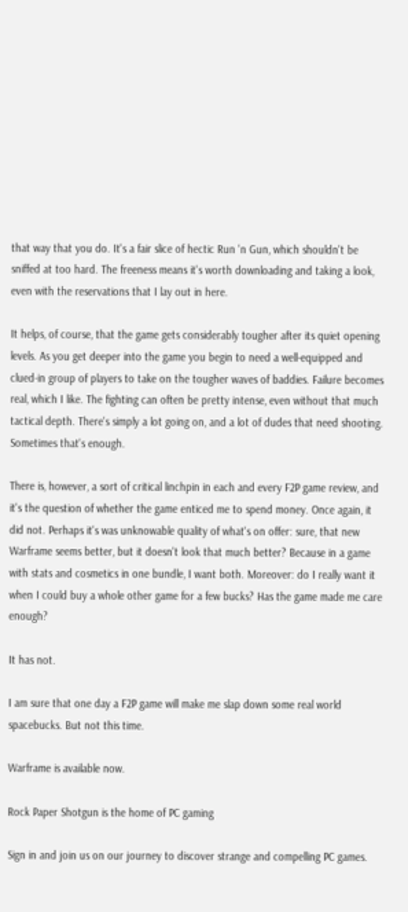that way that you do. It's a fair slice of hectic Run 'n Gun, which shouldn't be sniffed at too hard. The freeness means it's worth downloading and taking a look, even with the reservations that I lay out in here.

It helps, of course, that the game gets considerably tougher after its quiet opening levels. As you get deeper into the game you begin to need a well-equipped and clued-in group of players to take on the tougher waves of baddies. Failure becomes real, which I like. The fighting can often be pretty intense, even without that much tactical depth. There's simply a lot going on, and a lot of dudes that need shooting. Sometimes that's enough.

There is, however, a sort of critical linchpin in each and every F2P game review, and it's the question of whether the game enticed me to spend money. Once again, it did not. Perhaps it's was unknowable quality of what's on offer: sure, that new Warframe seems better, but it doesn't look that much better? Because in a game with stats and cosmetics in one bundle, I want both. Moreover: do I really want it when I could buy a whole other game for a few bucks? Has the game made me care enough?

It has not.

I am sure that one day a F2P game will make me slap down some real world spacebucks. But not this time.

Warframe is available now.

Rock Paper Shotgun is the home of PC gaming

Sign in and join us on our journey to discover strange and compelling PC games.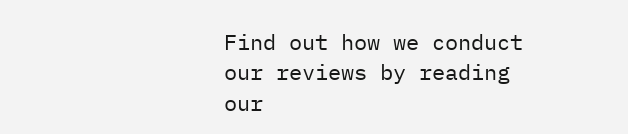Find out how we conduct our reviews by reading our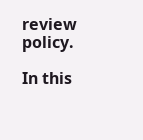review policy.

In this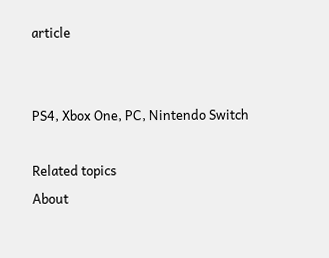article


PS4, Xbox One, PC, Nintendo Switch

Related topics
About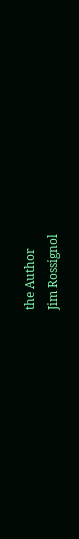the Author
Jim Rossignol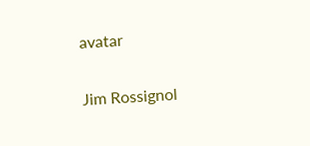avatar

Jim Rossignol